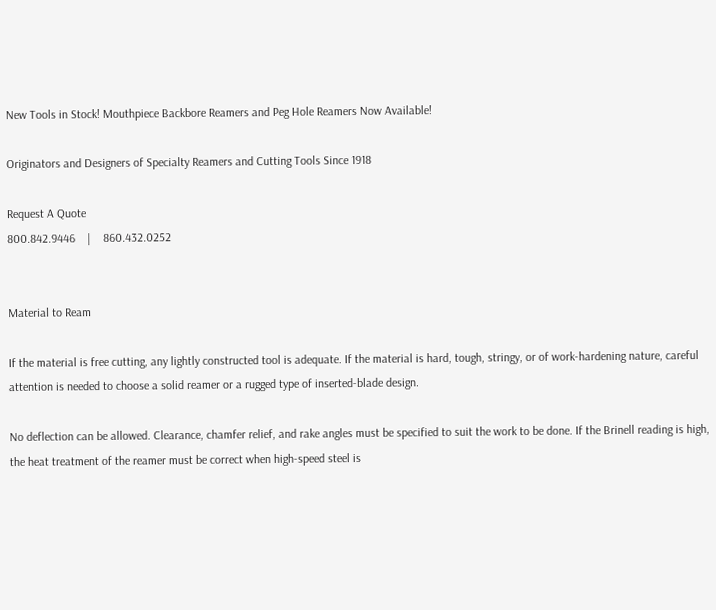New Tools in Stock! Mouthpiece Backbore Reamers and Peg Hole Reamers Now Available!

Originators and Designers of Specialty Reamers and Cutting Tools Since 1918

Request A Quote
800.842.9446    |    860.432.0252


Material to Ream

If the material is free cutting, any lightly constructed tool is adequate. If the material is hard, tough, stringy, or of work-hardening nature, careful attention is needed to choose a solid reamer or a rugged type of inserted-blade design.

No deflection can be allowed. Clearance, chamfer relief, and rake angles must be specified to suit the work to be done. If the Brinell reading is high, the heat treatment of the reamer must be correct when high-speed steel is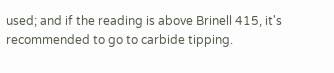used; and if the reading is above Brinell 415, it's recommended to go to carbide tipping.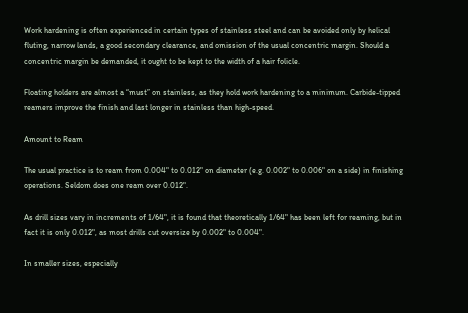Work hardening is often experienced in certain types of stainless steel and can be avoided only by helical fluting, narrow lands, a good secondary clearance, and omission of the usual concentric margin. Should a concentric margin be demanded, it ought to be kept to the width of a hair folicle.

Floating holders are almost a “must” on stainless, as they hold work hardening to a minimum. Carbide-tipped reamers improve the finish and last longer in stainless than high-speed.

Amount to Ream

The usual practice is to ream from 0.004" to 0.012" on diameter (e.g. 0.002" to 0.006" on a side) in finishing operations. Seldom does one ream over 0.012".

As drill sizes vary in increments of 1/64", it is found that theoretically 1/64" has been left for reaming, but in fact it is only 0.012", as most drills cut oversize by 0.002" to 0.004".

In smaller sizes, especially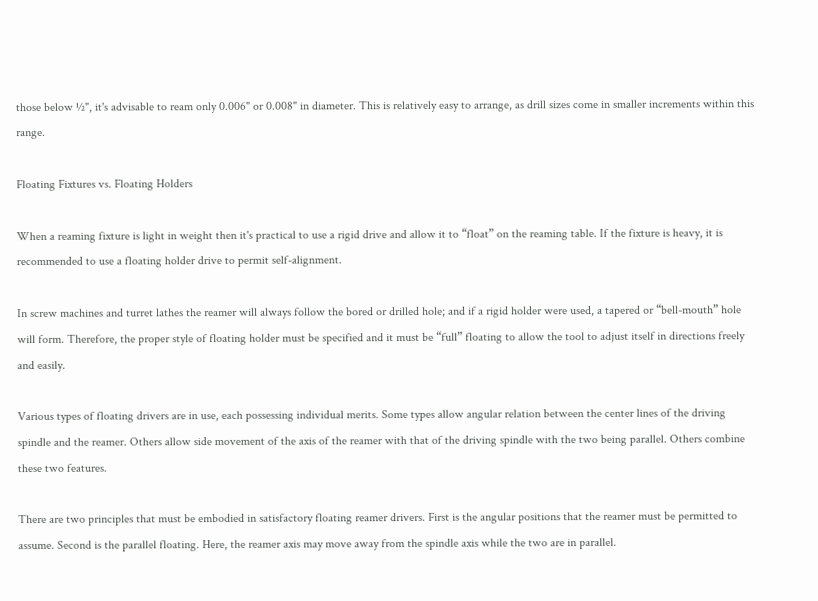those below ½", it's advisable to ream only 0.006" or 0.008" in diameter. This is relatively easy to arrange, as drill sizes come in smaller increments within this range.

Floating Fixtures vs. Floating Holders

When a reaming fixture is light in weight then it's practical to use a rigid drive and allow it to “float” on the reaming table. If the fixture is heavy, it is recommended to use a floating holder drive to permit self-alignment.

In screw machines and turret lathes the reamer will always follow the bored or drilled hole; and if a rigid holder were used, a tapered or “bell-mouth” hole will form. Therefore, the proper style of floating holder must be specified and it must be “full” floating to allow the tool to adjust itself in directions freely and easily.

Various types of floating drivers are in use, each possessing individual merits. Some types allow angular relation between the center lines of the driving spindle and the reamer. Others allow side movement of the axis of the reamer with that of the driving spindle with the two being parallel. Others combine these two features.

There are two principles that must be embodied in satisfactory floating reamer drivers. First is the angular positions that the reamer must be permitted to assume. Second is the parallel floating. Here, the reamer axis may move away from the spindle axis while the two are in parallel.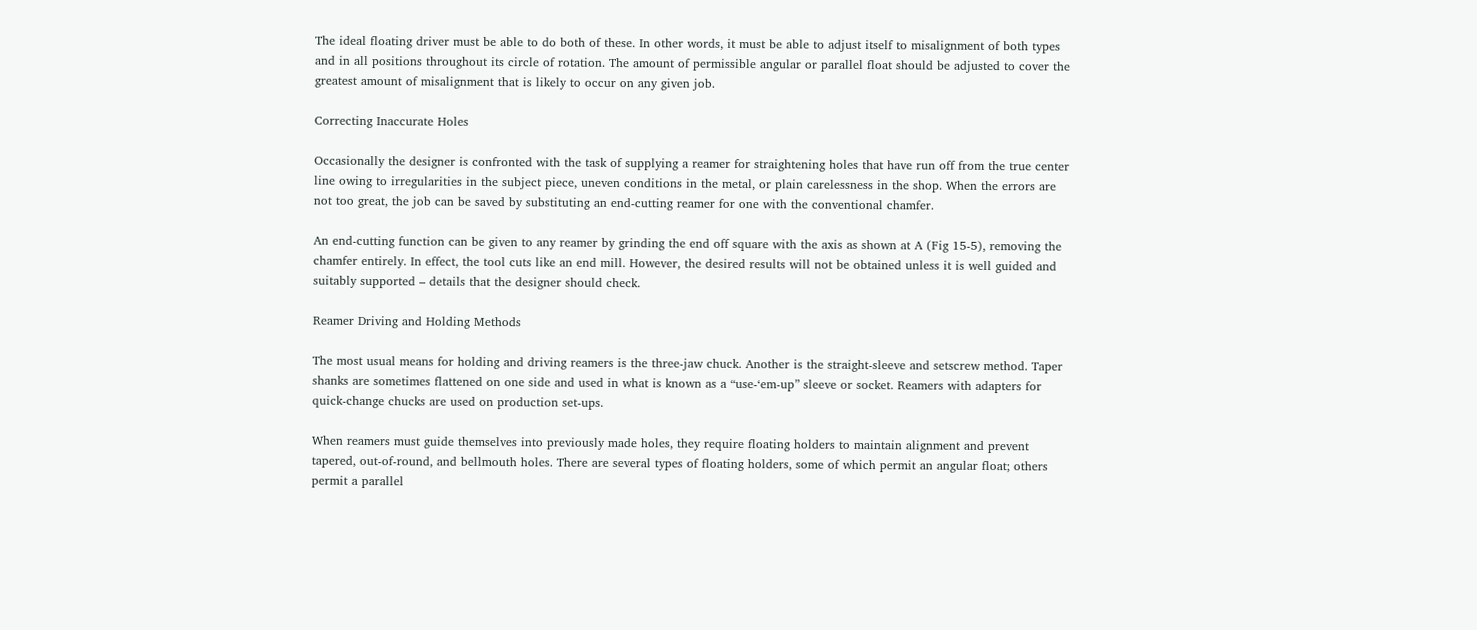The ideal floating driver must be able to do both of these. In other words, it must be able to adjust itself to misalignment of both types and in all positions throughout its circle of rotation. The amount of permissible angular or parallel float should be adjusted to cover the greatest amount of misalignment that is likely to occur on any given job.

Correcting Inaccurate Holes

Occasionally the designer is confronted with the task of supplying a reamer for straightening holes that have run off from the true center line owing to irregularities in the subject piece, uneven conditions in the metal, or plain carelessness in the shop. When the errors are not too great, the job can be saved by substituting an end-cutting reamer for one with the conventional chamfer.

An end-cutting function can be given to any reamer by grinding the end off square with the axis as shown at A (Fig 15-5), removing the chamfer entirely. In effect, the tool cuts like an end mill. However, the desired results will not be obtained unless it is well guided and suitably supported – details that the designer should check.

Reamer Driving and Holding Methods

The most usual means for holding and driving reamers is the three-jaw chuck. Another is the straight-sleeve and setscrew method. Taper shanks are sometimes flattened on one side and used in what is known as a “use-‘em-up” sleeve or socket. Reamers with adapters for quick-change chucks are used on production set-ups.

When reamers must guide themselves into previously made holes, they require floating holders to maintain alignment and prevent tapered, out-of-round, and bellmouth holes. There are several types of floating holders, some of which permit an angular float; others permit a parallel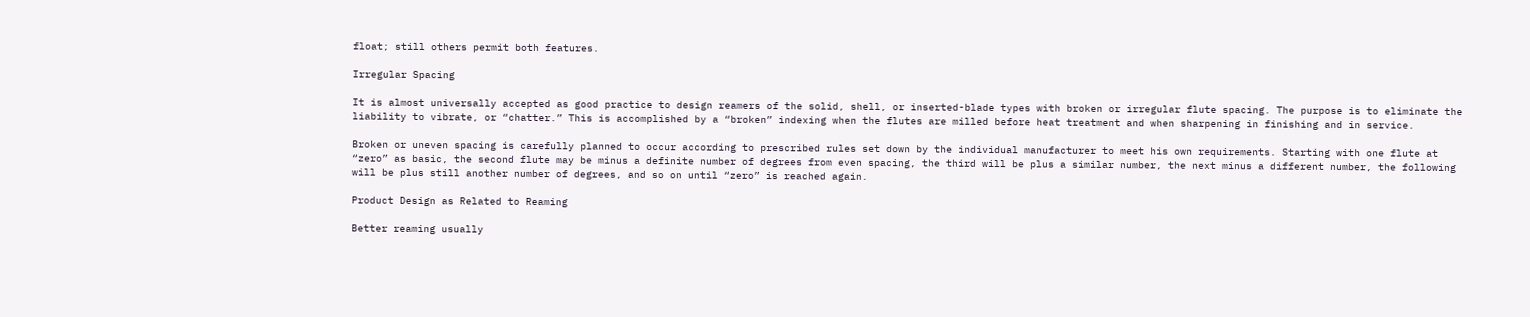float; still others permit both features.

Irregular Spacing

It is almost universally accepted as good practice to design reamers of the solid, shell, or inserted-blade types with broken or irregular flute spacing. The purpose is to eliminate the liability to vibrate, or “chatter.” This is accomplished by a “broken” indexing when the flutes are milled before heat treatment and when sharpening in finishing and in service.

Broken or uneven spacing is carefully planned to occur according to prescribed rules set down by the individual manufacturer to meet his own requirements. Starting with one flute at “zero” as basic, the second flute may be minus a definite number of degrees from even spacing, the third will be plus a similar number, the next minus a different number, the following will be plus still another number of degrees, and so on until “zero” is reached again.

Product Design as Related to Reaming

Better reaming usually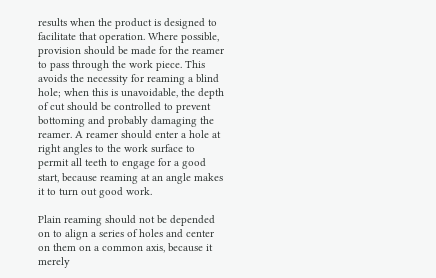results when the product is designed to facilitate that operation. Where possible, provision should be made for the reamer to pass through the work piece. This avoids the necessity for reaming a blind hole; when this is unavoidable, the depth of cut should be controlled to prevent bottoming and probably damaging the reamer. A reamer should enter a hole at right angles to the work surface to permit all teeth to engage for a good start, because reaming at an angle makes it to turn out good work.

Plain reaming should not be depended on to align a series of holes and center on them on a common axis, because it merely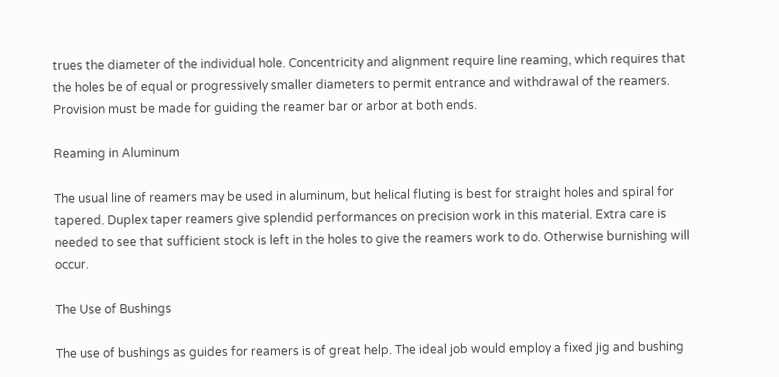trues the diameter of the individual hole. Concentricity and alignment require line reaming, which requires that the holes be of equal or progressively smaller diameters to permit entrance and withdrawal of the reamers. Provision must be made for guiding the reamer bar or arbor at both ends.

Reaming in Aluminum

The usual line of reamers may be used in aluminum, but helical fluting is best for straight holes and spiral for tapered. Duplex taper reamers give splendid performances on precision work in this material. Extra care is needed to see that sufficient stock is left in the holes to give the reamers work to do. Otherwise burnishing will occur.

The Use of Bushings

The use of bushings as guides for reamers is of great help. The ideal job would employ a fixed jig and bushing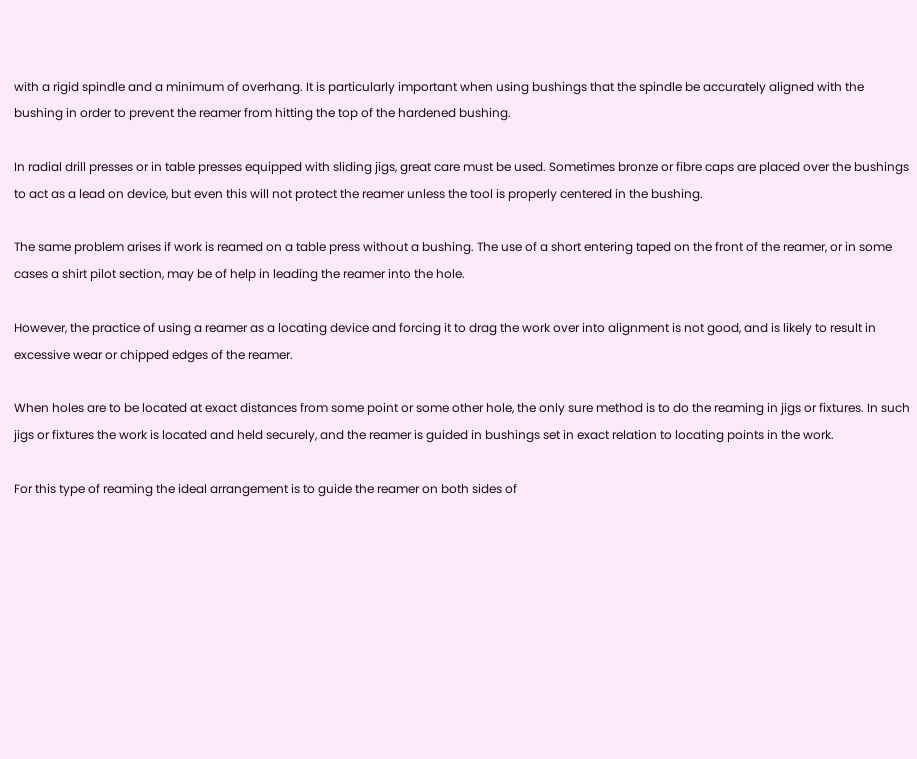with a rigid spindle and a minimum of overhang. It is particularly important when using bushings that the spindle be accurately aligned with the bushing in order to prevent the reamer from hitting the top of the hardened bushing.

In radial drill presses or in table presses equipped with sliding jigs, great care must be used. Sometimes bronze or fibre caps are placed over the bushings to act as a lead on device, but even this will not protect the reamer unless the tool is properly centered in the bushing.

The same problem arises if work is reamed on a table press without a bushing. The use of a short entering taped on the front of the reamer, or in some cases a shirt pilot section, may be of help in leading the reamer into the hole.

However, the practice of using a reamer as a locating device and forcing it to drag the work over into alignment is not good, and is likely to result in excessive wear or chipped edges of the reamer.

When holes are to be located at exact distances from some point or some other hole, the only sure method is to do the reaming in jigs or fixtures. In such jigs or fixtures the work is located and held securely, and the reamer is guided in bushings set in exact relation to locating points in the work.

For this type of reaming the ideal arrangement is to guide the reamer on both sides of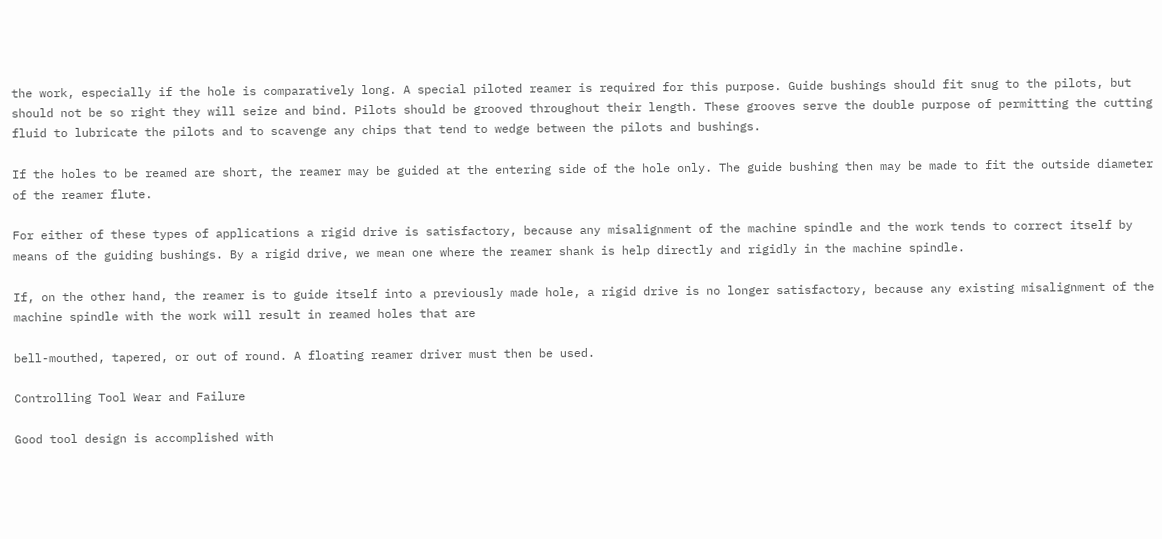the work, especially if the hole is comparatively long. A special piloted reamer is required for this purpose. Guide bushings should fit snug to the pilots, but should not be so right they will seize and bind. Pilots should be grooved throughout their length. These grooves serve the double purpose of permitting the cutting fluid to lubricate the pilots and to scavenge any chips that tend to wedge between the pilots and bushings.

If the holes to be reamed are short, the reamer may be guided at the entering side of the hole only. The guide bushing then may be made to fit the outside diameter of the reamer flute.

For either of these types of applications a rigid drive is satisfactory, because any misalignment of the machine spindle and the work tends to correct itself by means of the guiding bushings. By a rigid drive, we mean one where the reamer shank is help directly and rigidly in the machine spindle.

If, on the other hand, the reamer is to guide itself into a previously made hole, a rigid drive is no longer satisfactory, because any existing misalignment of the machine spindle with the work will result in reamed holes that are

bell-mouthed, tapered, or out of round. A floating reamer driver must then be used.

Controlling Tool Wear and Failure

Good tool design is accomplished with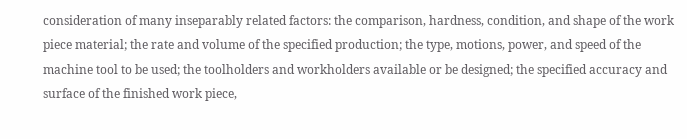consideration of many inseparably related factors: the comparison, hardness, condition, and shape of the work piece material; the rate and volume of the specified production; the type, motions, power, and speed of the machine tool to be used; the toolholders and workholders available or be designed; the specified accuracy and surface of the finished work piece,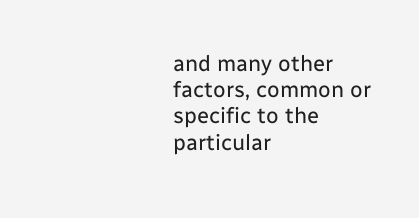and many other factors, common or specific to the particular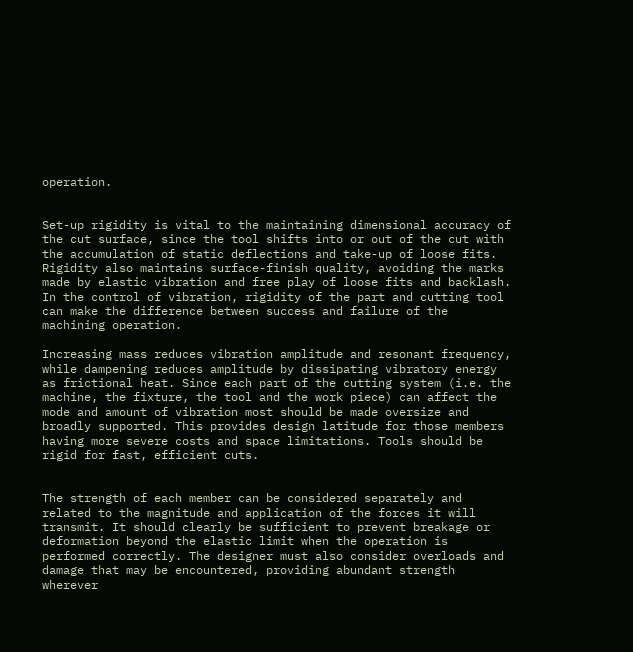operation.


Set-up rigidity is vital to the maintaining dimensional accuracy of the cut surface, since the tool shifts into or out of the cut with the accumulation of static deflections and take-up of loose fits. Rigidity also maintains surface-finish quality, avoiding the marks made by elastic vibration and free play of loose fits and backlash. In the control of vibration, rigidity of the part and cutting tool can make the difference between success and failure of the machining operation.

Increasing mass reduces vibration amplitude and resonant frequency, while dampening reduces amplitude by dissipating vibratory energy as frictional heat. Since each part of the cutting system (i.e. the machine, the fixture, the tool and the work piece) can affect the mode and amount of vibration most should be made oversize and broadly supported. This provides design latitude for those members having more severe costs and space limitations. Tools should be rigid for fast, efficient cuts.


The strength of each member can be considered separately and related to the magnitude and application of the forces it will transmit. It should clearly be sufficient to prevent breakage or deformation beyond the elastic limit when the operation is performed correctly. The designer must also consider overloads and damage that may be encountered, providing abundant strength wherever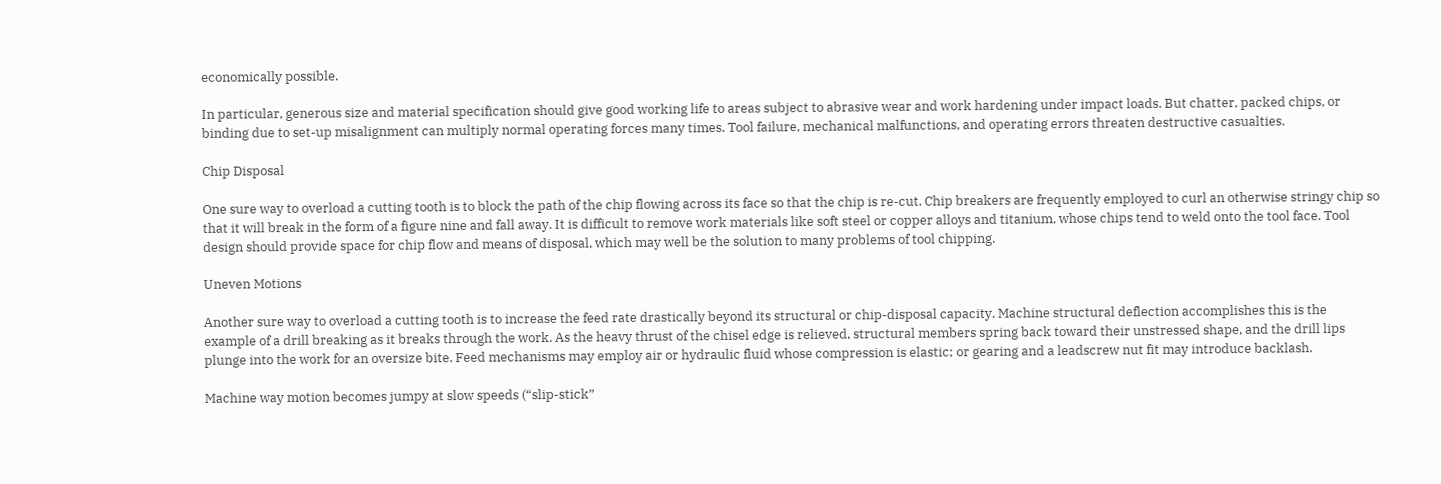economically possible.

In particular, generous size and material specification should give good working life to areas subject to abrasive wear and work hardening under impact loads. But chatter, packed chips, or binding due to set-up misalignment can multiply normal operating forces many times. Tool failure, mechanical malfunctions, and operating errors threaten destructive casualties.

Chip Disposal

One sure way to overload a cutting tooth is to block the path of the chip flowing across its face so that the chip is re-cut. Chip breakers are frequently employed to curl an otherwise stringy chip so that it will break in the form of a figure nine and fall away. It is difficult to remove work materials like soft steel or copper alloys and titanium, whose chips tend to weld onto the tool face. Tool design should provide space for chip flow and means of disposal, which may well be the solution to many problems of tool chipping.

Uneven Motions

Another sure way to overload a cutting tooth is to increase the feed rate drastically beyond its structural or chip-disposal capacity. Machine structural deflection accomplishes this is the example of a drill breaking as it breaks through the work. As the heavy thrust of the chisel edge is relieved, structural members spring back toward their unstressed shape, and the drill lips plunge into the work for an oversize bite. Feed mechanisms may employ air or hydraulic fluid whose compression is elastic; or gearing and a leadscrew nut fit may introduce backlash.

Machine way motion becomes jumpy at slow speeds (“slip-stick”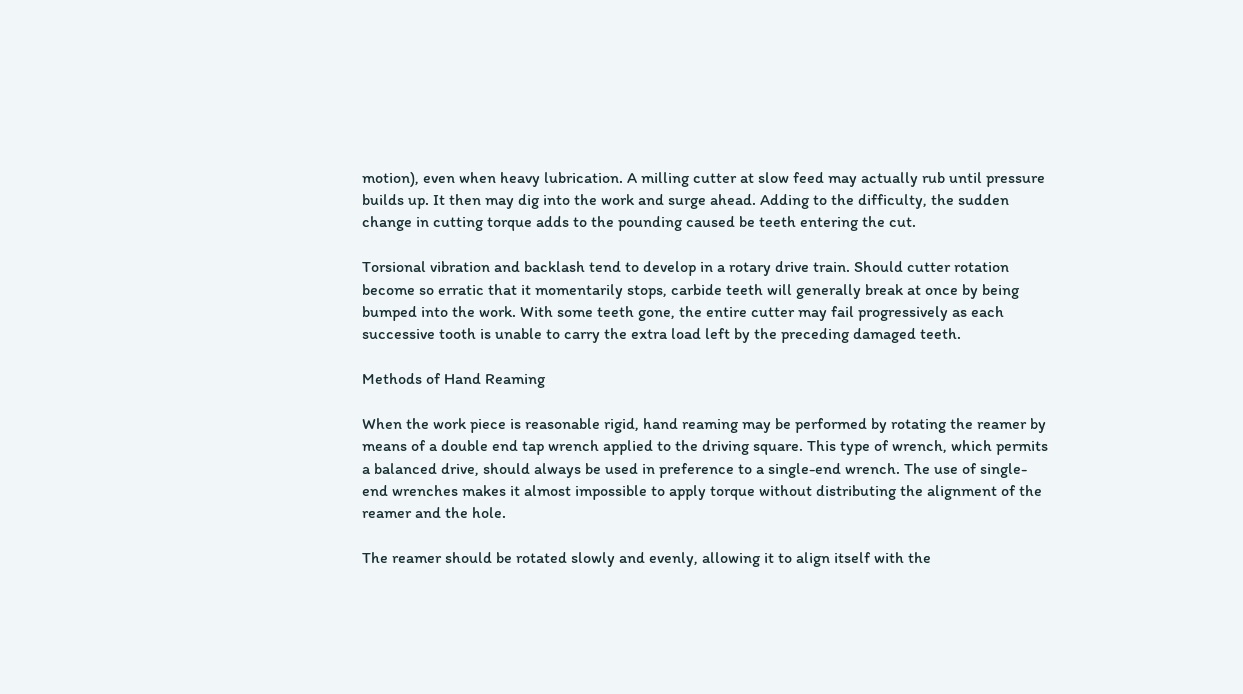motion), even when heavy lubrication. A milling cutter at slow feed may actually rub until pressure builds up. It then may dig into the work and surge ahead. Adding to the difficulty, the sudden change in cutting torque adds to the pounding caused be teeth entering the cut.

Torsional vibration and backlash tend to develop in a rotary drive train. Should cutter rotation become so erratic that it momentarily stops, carbide teeth will generally break at once by being bumped into the work. With some teeth gone, the entire cutter may fail progressively as each successive tooth is unable to carry the extra load left by the preceding damaged teeth.

Methods of Hand Reaming

When the work piece is reasonable rigid, hand reaming may be performed by rotating the reamer by means of a double end tap wrench applied to the driving square. This type of wrench, which permits a balanced drive, should always be used in preference to a single-end wrench. The use of single-end wrenches makes it almost impossible to apply torque without distributing the alignment of the reamer and the hole.

The reamer should be rotated slowly and evenly, allowing it to align itself with the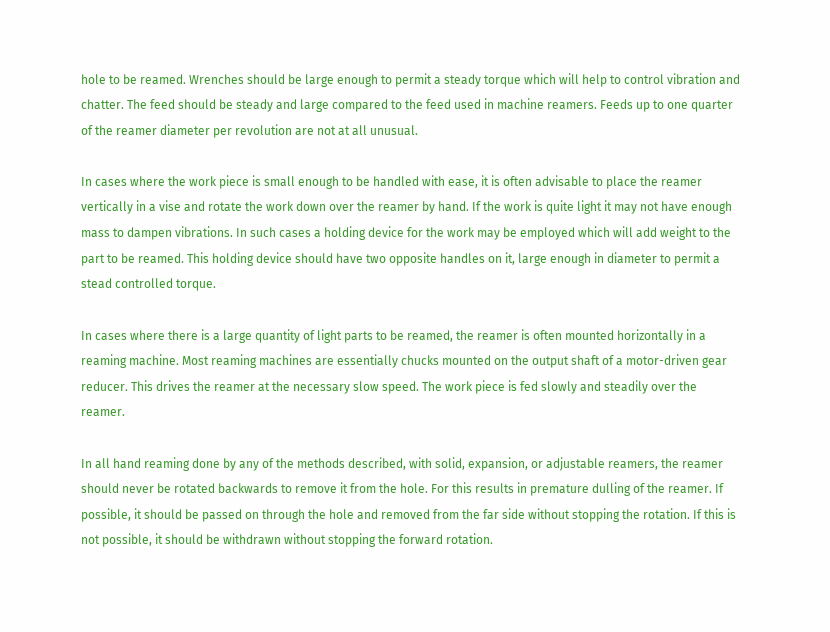hole to be reamed. Wrenches should be large enough to permit a steady torque which will help to control vibration and chatter. The feed should be steady and large compared to the feed used in machine reamers. Feeds up to one quarter of the reamer diameter per revolution are not at all unusual.

In cases where the work piece is small enough to be handled with ease, it is often advisable to place the reamer vertically in a vise and rotate the work down over the reamer by hand. If the work is quite light it may not have enough mass to dampen vibrations. In such cases a holding device for the work may be employed which will add weight to the part to be reamed. This holding device should have two opposite handles on it, large enough in diameter to permit a stead controlled torque.

In cases where there is a large quantity of light parts to be reamed, the reamer is often mounted horizontally in a reaming machine. Most reaming machines are essentially chucks mounted on the output shaft of a motor-driven gear reducer. This drives the reamer at the necessary slow speed. The work piece is fed slowly and steadily over the reamer.

In all hand reaming done by any of the methods described, with solid, expansion, or adjustable reamers, the reamer should never be rotated backwards to remove it from the hole. For this results in premature dulling of the reamer. If possible, it should be passed on through the hole and removed from the far side without stopping the rotation. If this is not possible, it should be withdrawn without stopping the forward rotation.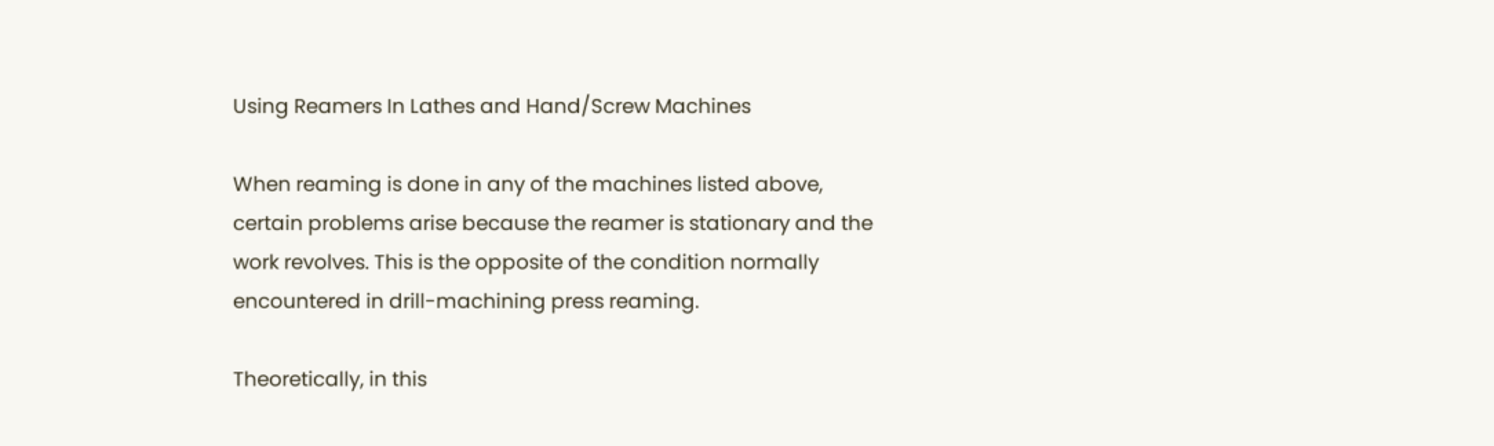Using Reamers In Lathes and Hand/Screw Machines

When reaming is done in any of the machines listed above, certain problems arise because the reamer is stationary and the work revolves. This is the opposite of the condition normally encountered in drill-machining press reaming.

Theoretically, in this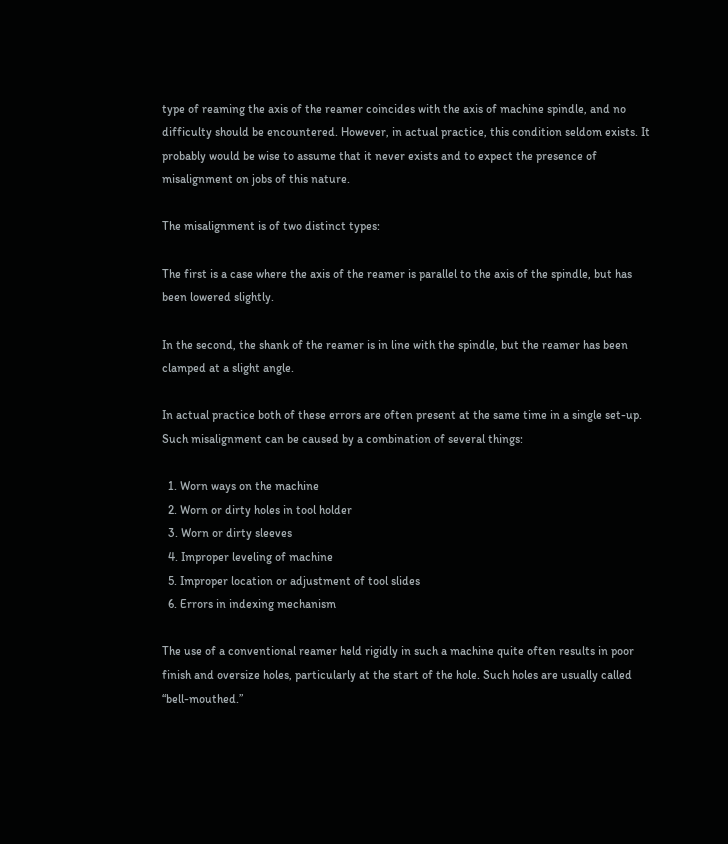type of reaming the axis of the reamer coincides with the axis of machine spindle, and no difficulty should be encountered. However, in actual practice, this condition seldom exists. It probably would be wise to assume that it never exists and to expect the presence of misalignment on jobs of this nature.

The misalignment is of two distinct types:

The first is a case where the axis of the reamer is parallel to the axis of the spindle, but has been lowered slightly.

In the second, the shank of the reamer is in line with the spindle, but the reamer has been clamped at a slight angle.

In actual practice both of these errors are often present at the same time in a single set-up. Such misalignment can be caused by a combination of several things:

  1. Worn ways on the machine
  2. Worn or dirty holes in tool holder
  3. Worn or dirty sleeves
  4. Improper leveling of machine
  5. Improper location or adjustment of tool slides
  6. Errors in indexing mechanism

The use of a conventional reamer held rigidly in such a machine quite often results in poor finish and oversize holes, particularly at the start of the hole. Such holes are usually called “bell-mouthed.”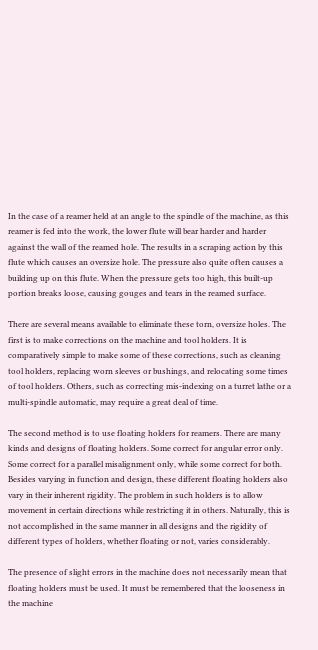In the case of a reamer held at an angle to the spindle of the machine, as this reamer is fed into the work, the lower flute will bear harder and harder against the wall of the reamed hole. The results in a scraping action by this flute which causes an oversize hole. The pressure also quite often causes a building up on this flute. When the pressure gets too high, this built-up portion breaks loose, causing gouges and tears in the reamed surface.

There are several means available to eliminate these torn, oversize holes. The first is to make corrections on the machine and tool holders. It is comparatively simple to make some of these corrections, such as cleaning tool holders, replacing worn sleeves or bushings, and relocating some times of tool holders. Others, such as correcting mis-indexing on a turret lathe or a multi-spindle automatic, may require a great deal of time.

The second method is to use floating holders for reamers. There are many kinds and designs of floating holders. Some correct for angular error only. Some correct for a parallel misalignment only, while some correct for both. Besides varying in function and design, these different floating holders also vary in their inherent rigidity. The problem in such holders is to allow movement in certain directions while restricting it in others. Naturally, this is not accomplished in the same manner in all designs and the rigidity of different types of holders, whether floating or not, varies considerably.

The presence of slight errors in the machine does not necessarily mean that floating holders must be used. It must be remembered that the looseness in the machine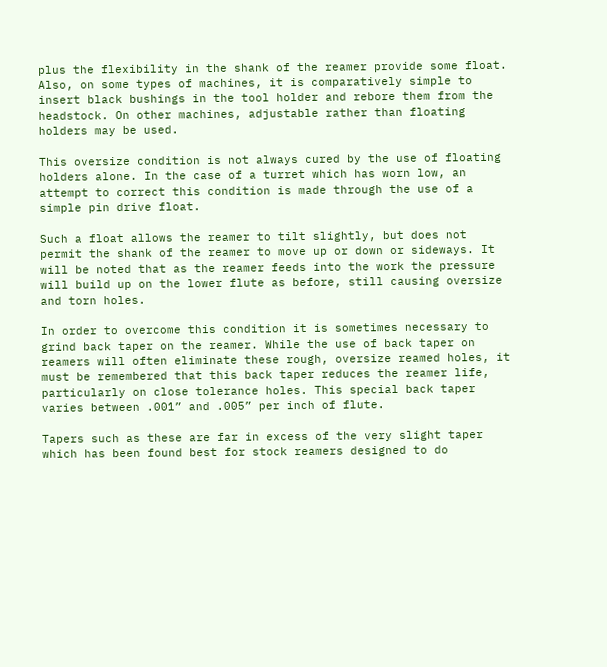plus the flexibility in the shank of the reamer provide some float. Also, on some types of machines, it is comparatively simple to insert black bushings in the tool holder and rebore them from the headstock. On other machines, adjustable rather than floating holders may be used.

This oversize condition is not always cured by the use of floating holders alone. In the case of a turret which has worn low, an attempt to correct this condition is made through the use of a simple pin drive float.

Such a float allows the reamer to tilt slightly, but does not permit the shank of the reamer to move up or down or sideways. It will be noted that as the reamer feeds into the work the pressure will build up on the lower flute as before, still causing oversize and torn holes.

In order to overcome this condition it is sometimes necessary to grind back taper on the reamer. While the use of back taper on reamers will often eliminate these rough, oversize reamed holes, it must be remembered that this back taper reduces the reamer life, particularly on close tolerance holes. This special back taper varies between .001” and .005” per inch of flute.

Tapers such as these are far in excess of the very slight taper which has been found best for stock reamers designed to do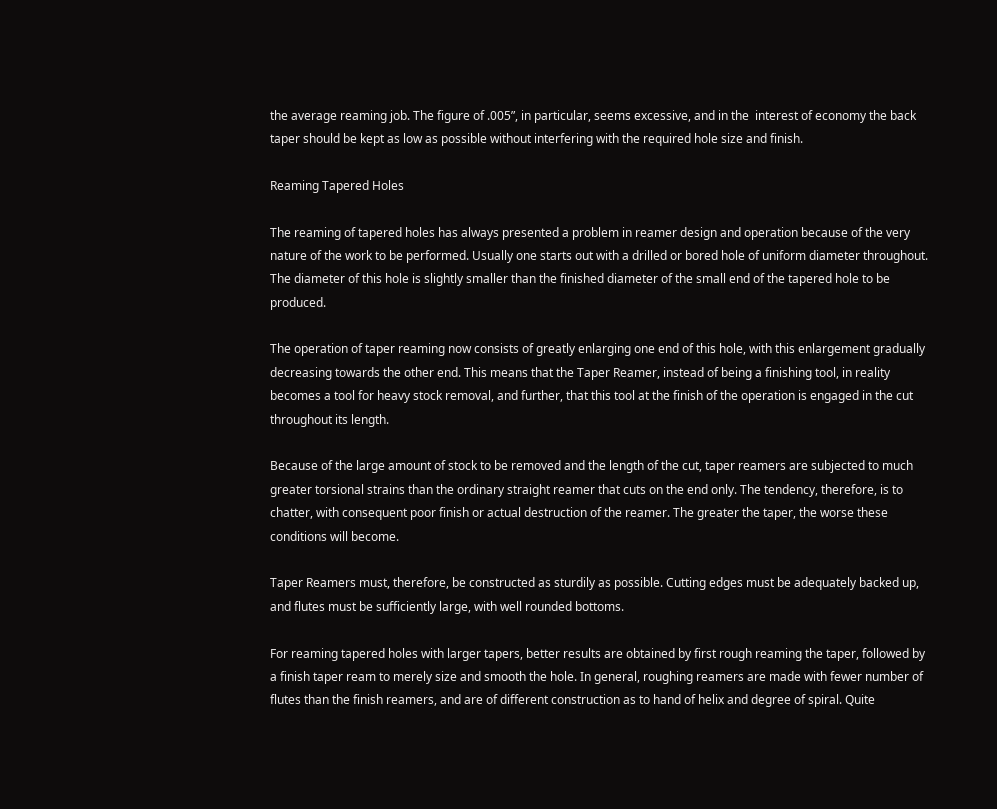the average reaming job. The figure of .005”, in particular, seems excessive, and in the  interest of economy the back taper should be kept as low as possible without interfering with the required hole size and finish.

Reaming Tapered Holes

The reaming of tapered holes has always presented a problem in reamer design and operation because of the very nature of the work to be performed. Usually one starts out with a drilled or bored hole of uniform diameter throughout. The diameter of this hole is slightly smaller than the finished diameter of the small end of the tapered hole to be produced.

The operation of taper reaming now consists of greatly enlarging one end of this hole, with this enlargement gradually decreasing towards the other end. This means that the Taper Reamer, instead of being a finishing tool, in reality becomes a tool for heavy stock removal, and further, that this tool at the finish of the operation is engaged in the cut throughout its length.

Because of the large amount of stock to be removed and the length of the cut, taper reamers are subjected to much greater torsional strains than the ordinary straight reamer that cuts on the end only. The tendency, therefore, is to chatter, with consequent poor finish or actual destruction of the reamer. The greater the taper, the worse these conditions will become.

Taper Reamers must, therefore, be constructed as sturdily as possible. Cutting edges must be adequately backed up, and flutes must be sufficiently large, with well rounded bottoms.

For reaming tapered holes with larger tapers, better results are obtained by first rough reaming the taper, followed by a finish taper ream to merely size and smooth the hole. In general, roughing reamers are made with fewer number of flutes than the finish reamers, and are of different construction as to hand of helix and degree of spiral. Quite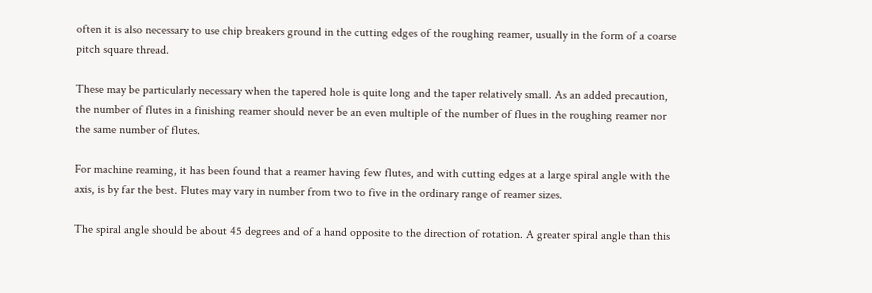often it is also necessary to use chip breakers ground in the cutting edges of the roughing reamer, usually in the form of a coarse pitch square thread.

These may be particularly necessary when the tapered hole is quite long and the taper relatively small. As an added precaution, the number of flutes in a finishing reamer should never be an even multiple of the number of flues in the roughing reamer nor the same number of flutes.

For machine reaming, it has been found that a reamer having few flutes, and with cutting edges at a large spiral angle with the axis, is by far the best. Flutes may vary in number from two to five in the ordinary range of reamer sizes.

The spiral angle should be about 45 degrees and of a hand opposite to the direction of rotation. A greater spiral angle than this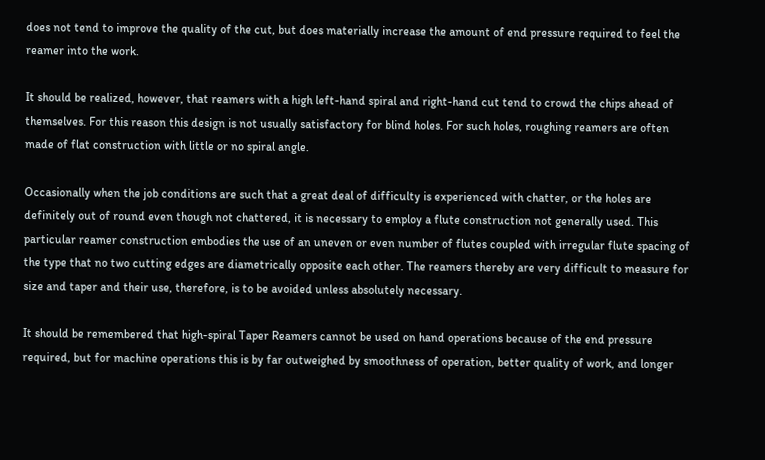does not tend to improve the quality of the cut, but does materially increase the amount of end pressure required to feel the reamer into the work.

It should be realized, however, that reamers with a high left-hand spiral and right-hand cut tend to crowd the chips ahead of themselves. For this reason this design is not usually satisfactory for blind holes. For such holes, roughing reamers are often made of flat construction with little or no spiral angle.

Occasionally when the job conditions are such that a great deal of difficulty is experienced with chatter, or the holes are definitely out of round even though not chattered, it is necessary to employ a flute construction not generally used. This particular reamer construction embodies the use of an uneven or even number of flutes coupled with irregular flute spacing of the type that no two cutting edges are diametrically opposite each other. The reamers thereby are very difficult to measure for size and taper and their use, therefore, is to be avoided unless absolutely necessary.

It should be remembered that high-spiral Taper Reamers cannot be used on hand operations because of the end pressure required, but for machine operations this is by far outweighed by smoothness of operation, better quality of work, and longer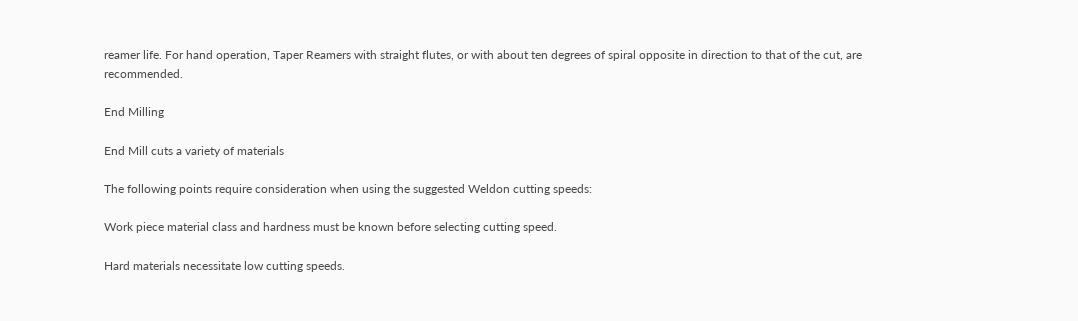reamer life. For hand operation, Taper Reamers with straight flutes, or with about ten degrees of spiral opposite in direction to that of the cut, are recommended.

End Milling

End Mill cuts a variety of materials

The following points require consideration when using the suggested Weldon cutting speeds:

Work piece material class and hardness must be known before selecting cutting speed.

Hard materials necessitate low cutting speeds.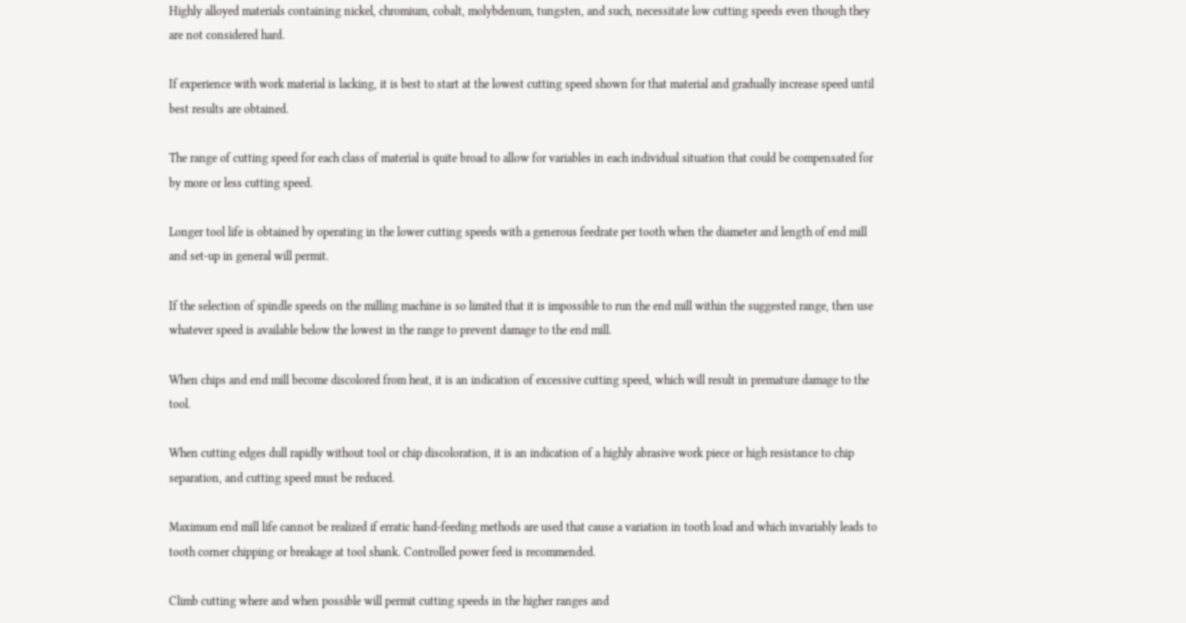Highly alloyed materials containing nickel, chromium, cobalt, molybdenum, tungsten, and such, necessitate low cutting speeds even though they are not considered hard.

If experience with work material is lacking, it is best to start at the lowest cutting speed shown for that material and gradually increase speed until best results are obtained.

The range of cutting speed for each class of material is quite broad to allow for variables in each individual situation that could be compensated for by more or less cutting speed.

Longer tool life is obtained by operating in the lower cutting speeds with a generous feedrate per tooth when the diameter and length of end mill and set-up in general will permit.

If the selection of spindle speeds on the milling machine is so limited that it is impossible to run the end mill within the suggested range, then use whatever speed is available below the lowest in the range to prevent damage to the end mill.

When chips and end mill become discolored from heat, it is an indication of excessive cutting speed, which will result in premature damage to the tool.

When cutting edges dull rapidly without tool or chip discoloration, it is an indication of a highly abrasive work piece or high resistance to chip separation, and cutting speed must be reduced.

Maximum end mill life cannot be realized if erratic hand-feeding methods are used that cause a variation in tooth load and which invariably leads to tooth corner chipping or breakage at tool shank. Controlled power feed is recommended.

Climb cutting where and when possible will permit cutting speeds in the higher ranges and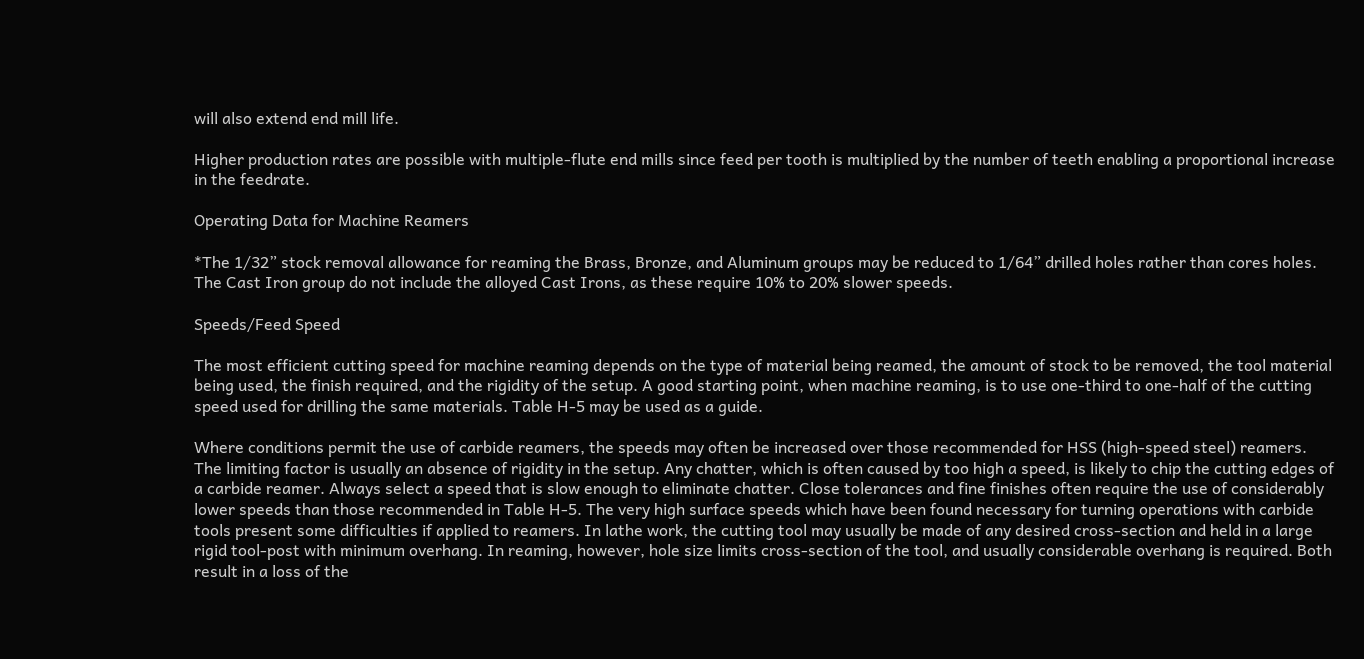will also extend end mill life.

Higher production rates are possible with multiple-flute end mills since feed per tooth is multiplied by the number of teeth enabling a proportional increase in the feedrate.

Operating Data for Machine Reamers

*The 1/32” stock removal allowance for reaming the Brass, Bronze, and Aluminum groups may be reduced to 1/64” drilled holes rather than cores holes. The Cast Iron group do not include the alloyed Cast Irons, as these require 10% to 20% slower speeds.

Speeds/Feed Speed

The most efficient cutting speed for machine reaming depends on the type of material being reamed, the amount of stock to be removed, the tool material being used, the finish required, and the rigidity of the setup. A good starting point, when machine reaming, is to use one-third to one-half of the cutting speed used for drilling the same materials. Table H-5 may be used as a guide.

Where conditions permit the use of carbide reamers, the speeds may often be increased over those recommended for HSS (high-speed steel) reamers. The limiting factor is usually an absence of rigidity in the setup. Any chatter, which is often caused by too high a speed, is likely to chip the cutting edges of a carbide reamer. Always select a speed that is slow enough to eliminate chatter. Close tolerances and fine finishes often require the use of considerably lower speeds than those recommended in Table H-5. The very high surface speeds which have been found necessary for turning operations with carbide tools present some difficulties if applied to reamers. In lathe work, the cutting tool may usually be made of any desired cross-section and held in a large rigid tool-post with minimum overhang. In reaming, however, hole size limits cross-section of the tool, and usually considerable overhang is required. Both result in a loss of the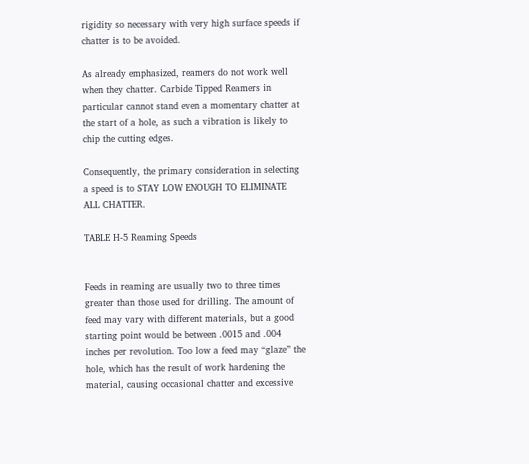rigidity so necessary with very high surface speeds if chatter is to be avoided.

As already emphasized, reamers do not work well when they chatter. Carbide Tipped Reamers in particular cannot stand even a momentary chatter at the start of a hole, as such a vibration is likely to chip the cutting edges.

Consequently, the primary consideration in selecting a speed is to STAY LOW ENOUGH TO ELIMINATE ALL CHATTER.

TABLE H-5 Reaming Speeds


Feeds in reaming are usually two to three times greater than those used for drilling. The amount of feed may vary with different materials, but a good starting point would be between .0015 and .004 inches per revolution. Too low a feed may “glaze” the hole, which has the result of work hardening the material, causing occasional chatter and excessive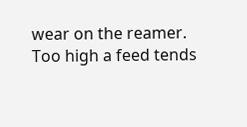wear on the reamer. Too high a feed tends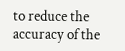to reduce the accuracy of the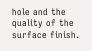hole and the quality of the surface finish.